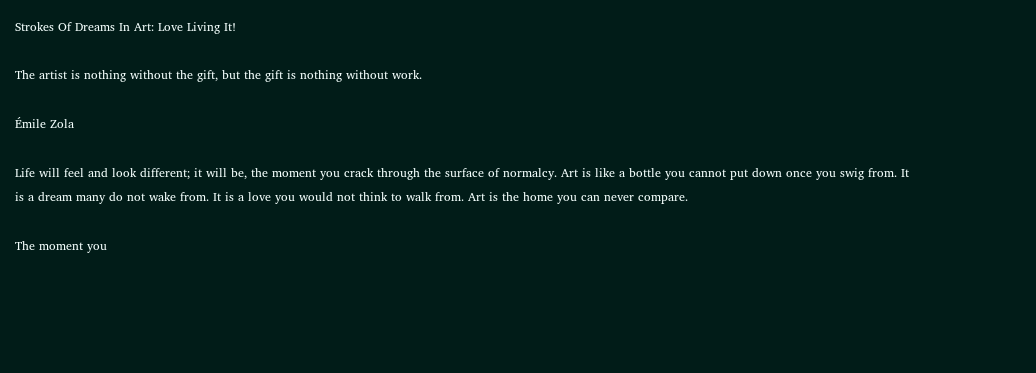Strokes Of Dreams In Art: Love Living It!

The artist is nothing without the gift, but the gift is nothing without work.

Émile Zola

Life will feel and look different; it will be, the moment you crack through the surface of normalcy. Art is like a bottle you cannot put down once you swig from. It is a dream many do not wake from. It is a love you would not think to walk from. Art is the home you can never compare.

The moment you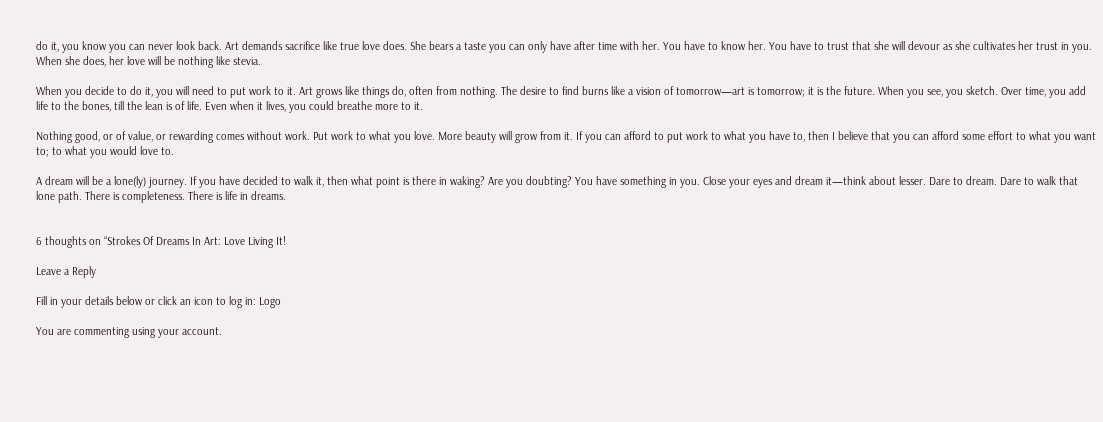do it, you know you can never look back. Art demands sacrifice like true love does. She bears a taste you can only have after time with her. You have to know her. You have to trust that she will devour as she cultivates her trust in you. When she does, her love will be nothing like stevia.

When you decide to do it, you will need to put work to it. Art grows like things do, often from nothing. The desire to find burns like a vision of tomorrow—art is tomorrow; it is the future. When you see, you sketch. Over time, you add life to the bones, till the lean is of life. Even when it lives, you could breathe more to it.

Nothing good, or of value, or rewarding comes without work. Put work to what you love. More beauty will grow from it. If you can afford to put work to what you have to, then I believe that you can afford some effort to what you want to; to what you would love to.

A dream will be a lone(ly) journey. If you have decided to walk it, then what point is there in waking? Are you doubting? You have something in you. Close your eyes and dream it—think about lesser. Dare to dream. Dare to walk that lone path. There is completeness. There is life in dreams.


6 thoughts on “Strokes Of Dreams In Art: Love Living It!

Leave a Reply

Fill in your details below or click an icon to log in: Logo

You are commenting using your account.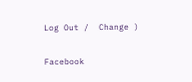Log Out /  Change )

Facebook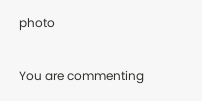photo

You are commenting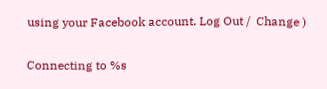using your Facebook account. Log Out /  Change )

Connecting to %s